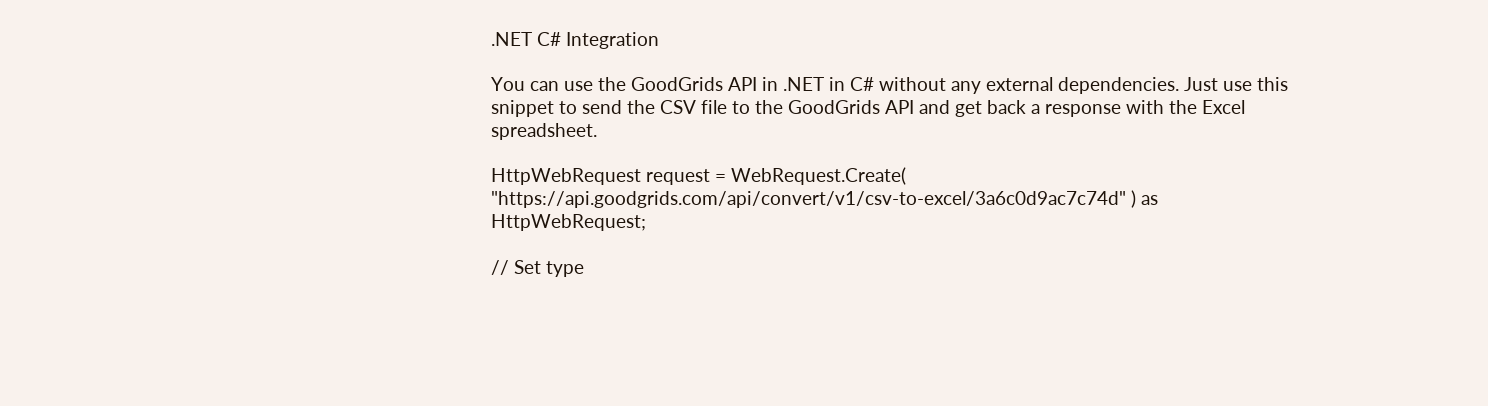.NET C# Integration

You can use the GoodGrids API in .NET in C# without any external dependencies. Just use this snippet to send the CSV file to the GoodGrids API and get back a response with the Excel spreadsheet.

HttpWebRequest request = WebRequest.Create( "https://api.goodgrids.com/api/convert/v1/csv-to-excel/3a6c0d9ac7c74d" ) as HttpWebRequest;

// Set type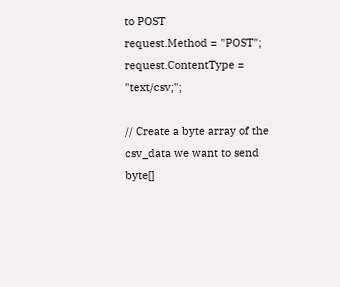to POST
request.Method = "POST";
request.ContentType = "text/csv;";

// Create a byte array of the csv_data we want to send
byte[]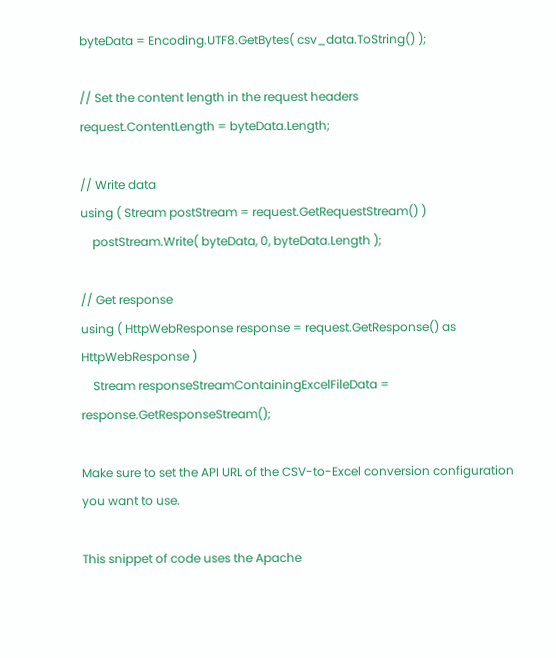byteData = Encoding.UTF8.GetBytes( csv_data.ToString() );

// Set the content length in the request headers
request.ContentLength = byteData.Length;

// Write data
using ( Stream postStream = request.GetRequestStream() )
    postStream.Write( byteData, 0, byteData.Length );

// Get response
using ( HttpWebResponse response = request.GetResponse() as HttpWebResponse )
    Stream responseStreamContainingExcelFileData = response.GetResponseStream();

Make sure to set the API URL of the CSV-to-Excel conversion configuration you want to use.

This snippet of code uses the Apache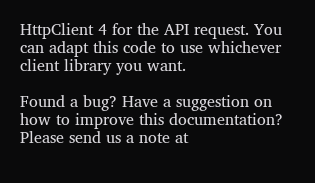HttpClient 4 for the API request. You can adapt this code to use whichever client library you want.

Found a bug? Have a suggestion on how to improve this documentation? Please send us a note at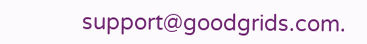support@goodgrids.com.